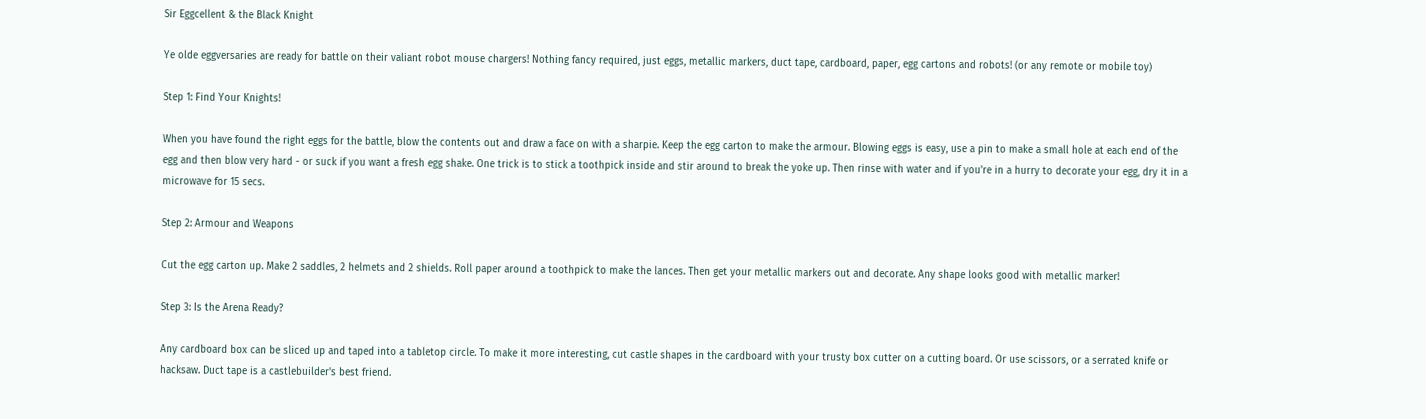Sir Eggcellent & the Black Knight

Ye olde eggversaries are ready for battle on their valiant robot mouse chargers! Nothing fancy required, just eggs, metallic markers, duct tape, cardboard, paper, egg cartons and robots! (or any remote or mobile toy)

Step 1: Find Your Knights!

When you have found the right eggs for the battle, blow the contents out and draw a face on with a sharpie. Keep the egg carton to make the armour. Blowing eggs is easy, use a pin to make a small hole at each end of the egg and then blow very hard - or suck if you want a fresh egg shake. One trick is to stick a toothpick inside and stir around to break the yoke up. Then rinse with water and if you're in a hurry to decorate your egg, dry it in a microwave for 15 secs.

Step 2: Armour and Weapons

Cut the egg carton up. Make 2 saddles, 2 helmets and 2 shields. Roll paper around a toothpick to make the lances. Then get your metallic markers out and decorate. Any shape looks good with metallic marker!

Step 3: Is the Arena Ready?

Any cardboard box can be sliced up and taped into a tabletop circle. To make it more interesting, cut castle shapes in the cardboard with your trusty box cutter on a cutting board. Or use scissors, or a serrated knife or hacksaw. Duct tape is a castlebuilder's best friend.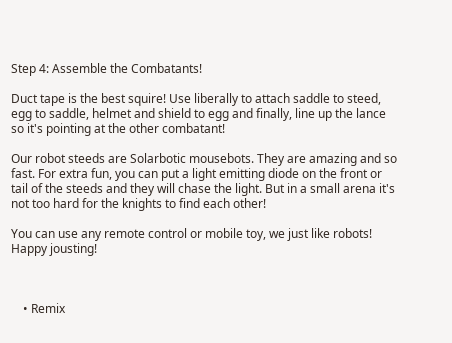Step 4: Assemble the Combatants!

Duct tape is the best squire! Use liberally to attach saddle to steed, egg to saddle, helmet and shield to egg and finally, line up the lance so it's pointing at the other combatant!

Our robot steeds are Solarbotic mousebots. They are amazing and so fast. For extra fun, you can put a light emitting diode on the front or tail of the steeds and they will chase the light. But in a small arena it's not too hard for the knights to find each other!

You can use any remote control or mobile toy, we just like robots! Happy jousting!



    • Remix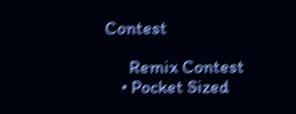Contest

      Remix Contest
    • Pocket Sized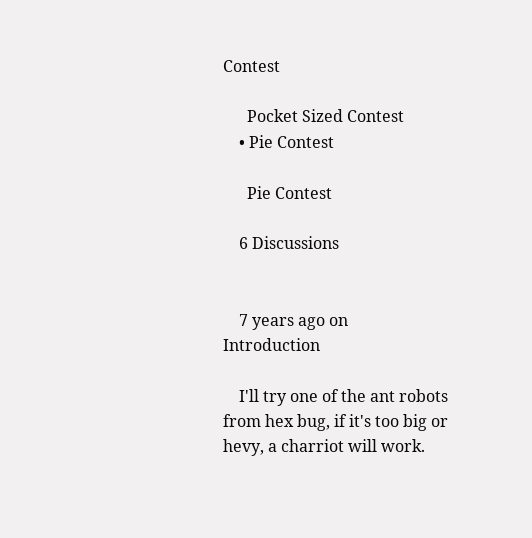Contest

      Pocket Sized Contest
    • Pie Contest

      Pie Contest

    6 Discussions


    7 years ago on Introduction

    I'll try one of the ant robots from hex bug, if it's too big or hevy, a charriot will work.